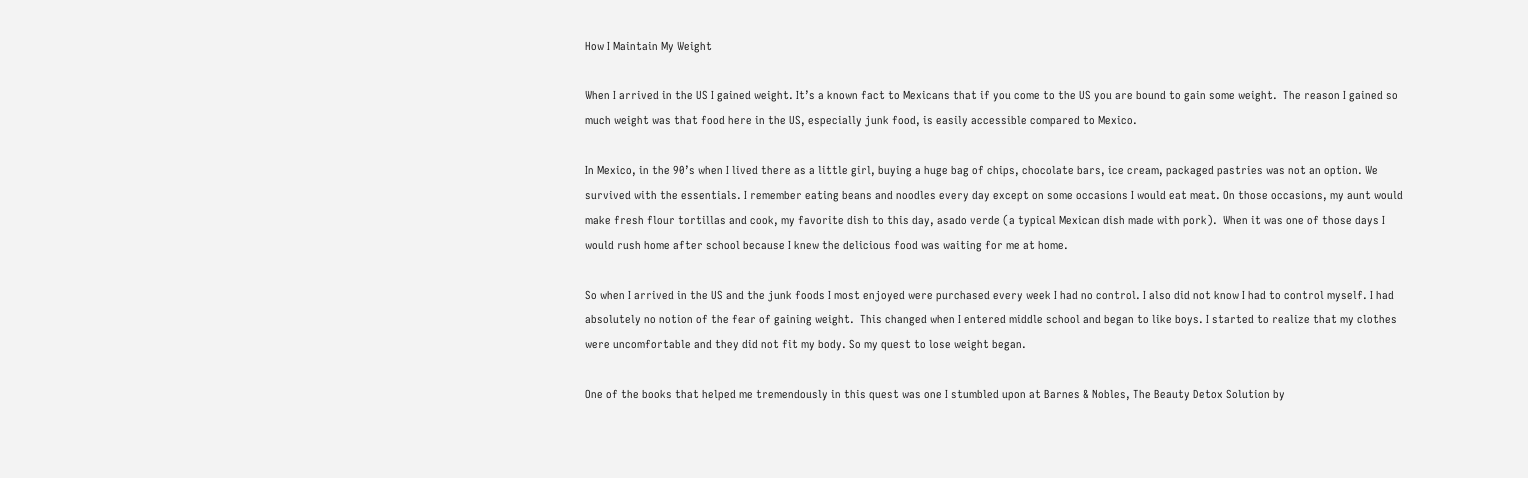How I Maintain My Weight

When I arrived in the US I gained weight. It’s a known fact to Mexicans that if you come to the US you are bound to gain some weight.  The reason I gained so much weight was that food here in the US, especially junk food, is easily accessible compared to Mexico.

In Mexico, in the 90’s when I lived there as a little girl, buying a huge bag of chips, chocolate bars, ice cream, packaged pastries was not an option. We survived with the essentials. I remember eating beans and noodles every day except on some occasions I would eat meat. On those occasions, my aunt would make fresh flour tortillas and cook, my favorite dish to this day, asado verde (a typical Mexican dish made with pork).  When it was one of those days I would rush home after school because I knew the delicious food was waiting for me at home.

So when I arrived in the US and the junk foods I most enjoyed were purchased every week I had no control. I also did not know I had to control myself. I had absolutely no notion of the fear of gaining weight.  This changed when I entered middle school and began to like boys. I started to realize that my clothes were uncomfortable and they did not fit my body. So my quest to lose weight began.

One of the books that helped me tremendously in this quest was one I stumbled upon at Barnes & Nobles, The Beauty Detox Solution by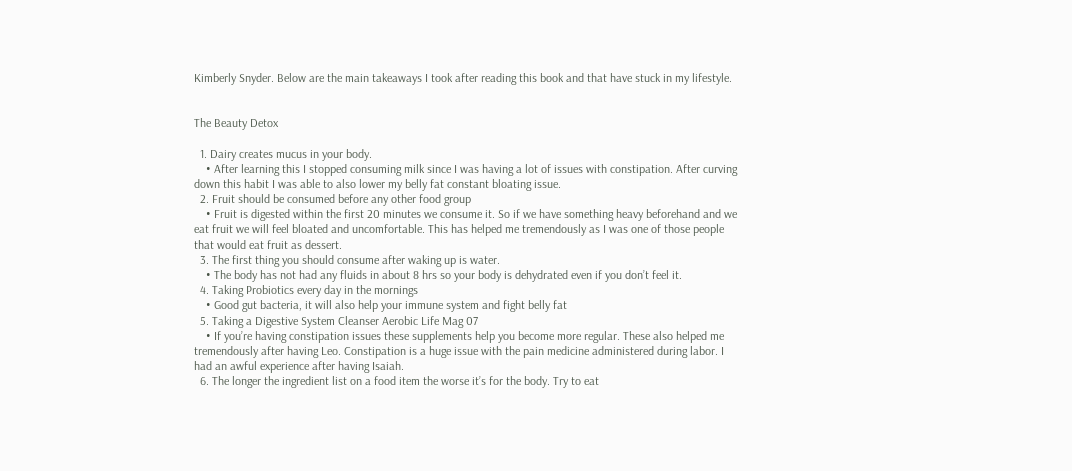Kimberly Snyder. Below are the main takeaways I took after reading this book and that have stuck in my lifestyle.


The Beauty Detox

  1. Dairy creates mucus in your body.
    • After learning this I stopped consuming milk since I was having a lot of issues with constipation. After curving down this habit I was able to also lower my belly fat constant bloating issue.
  2. Fruit should be consumed before any other food group
    • Fruit is digested within the first 20 minutes we consume it. So if we have something heavy beforehand and we eat fruit we will feel bloated and uncomfortable. This has helped me tremendously as I was one of those people that would eat fruit as dessert.
  3. The first thing you should consume after waking up is water.
    • The body has not had any fluids in about 8 hrs so your body is dehydrated even if you don’t feel it.
  4. Taking Probiotics every day in the mornings
    • Good gut bacteria, it will also help your immune system and fight belly fat
  5. Taking a Digestive System Cleanser Aerobic Life Mag 07
    • If you’re having constipation issues these supplements help you become more regular. These also helped me tremendously after having Leo. Constipation is a huge issue with the pain medicine administered during labor. I had an awful experience after having Isaiah.
  6. The longer the ingredient list on a food item the worse it’s for the body. Try to eat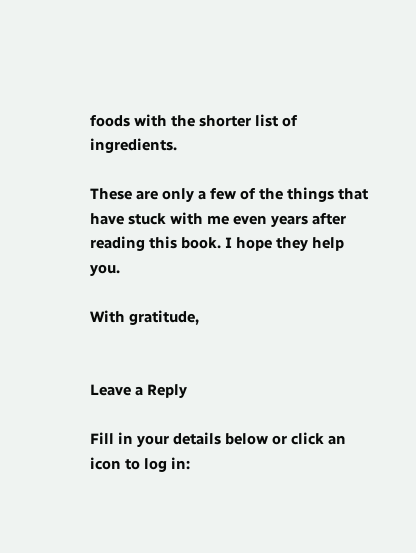foods with the shorter list of ingredients.

These are only a few of the things that have stuck with me even years after reading this book. I hope they help you.

With gratitude,


Leave a Reply

Fill in your details below or click an icon to log in: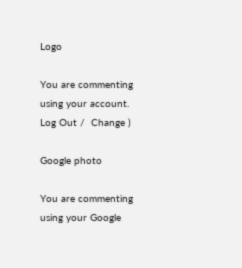Logo

You are commenting using your account. Log Out /  Change )

Google photo

You are commenting using your Google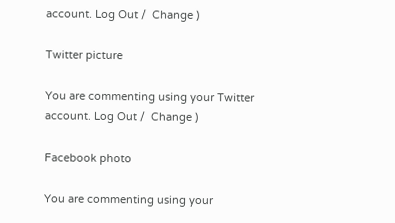account. Log Out /  Change )

Twitter picture

You are commenting using your Twitter account. Log Out /  Change )

Facebook photo

You are commenting using your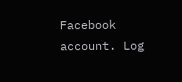Facebook account. Log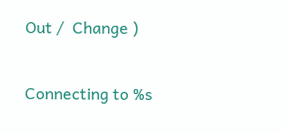Out /  Change )

Connecting to %s